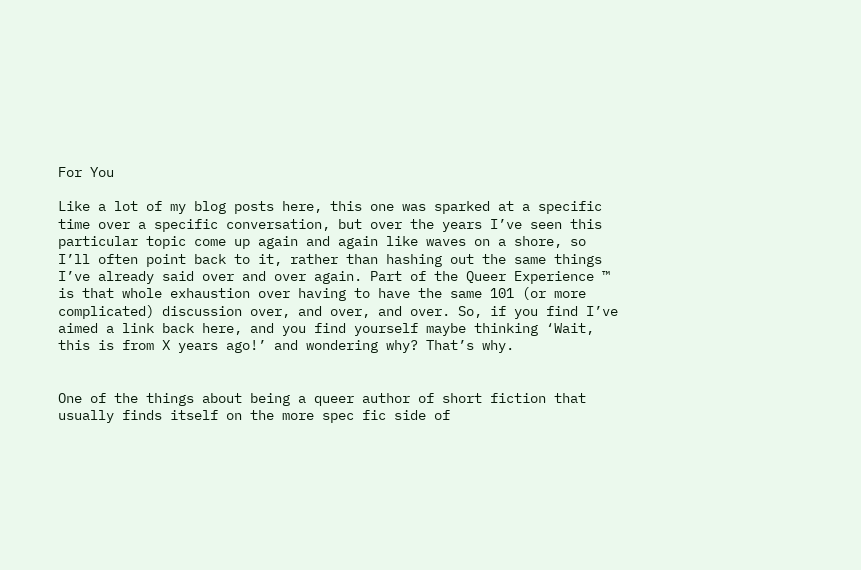For You

Like a lot of my blog posts here, this one was sparked at a specific time over a specific conversation, but over the years I’ve seen this particular topic come up again and again like waves on a shore, so I’ll often point back to it, rather than hashing out the same things I’ve already said over and over again. Part of the Queer Experience ™ is that whole exhaustion over having to have the same 101 (or more complicated) discussion over, and over, and over. So, if you find I’ve aimed a link back here, and you find yourself maybe thinking ‘Wait, this is from X years ago!’ and wondering why? That’s why.


One of the things about being a queer author of short fiction that usually finds itself on the more spec fic side of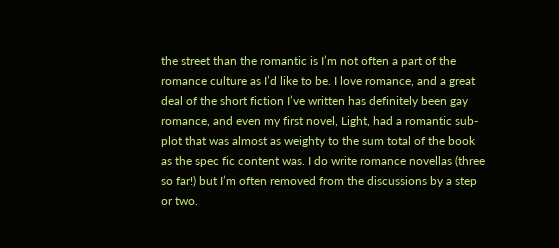the street than the romantic is I’m not often a part of the romance culture as I’d like to be. I love romance, and a great deal of the short fiction I’ve written has definitely been gay romance, and even my first novel, Light, had a romantic sub-plot that was almost as weighty to the sum total of the book as the spec fic content was. I do write romance novellas (three so far!) but I’m often removed from the discussions by a step or two.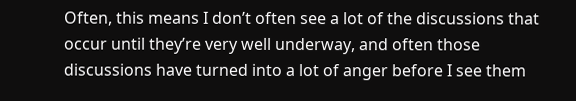Often, this means I don’t often see a lot of the discussions that occur until they’re very well underway, and often those discussions have turned into a lot of anger before I see them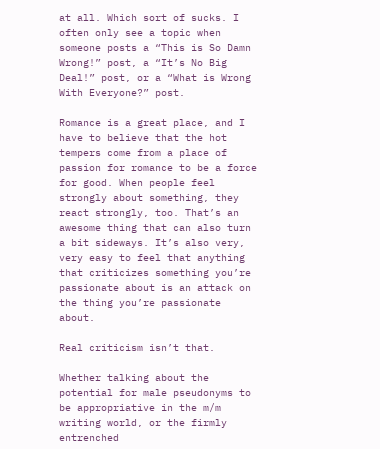at all. Which sort of sucks. I often only see a topic when someone posts a “This is So Damn Wrong!” post, a “It’s No Big Deal!” post, or a “What is Wrong With Everyone?” post.

Romance is a great place, and I have to believe that the hot tempers come from a place of passion for romance to be a force for good. When people feel strongly about something, they react strongly, too. That’s an awesome thing that can also turn a bit sideways. It’s also very, very easy to feel that anything that criticizes something you’re passionate about is an attack on the thing you’re passionate about.

Real criticism isn’t that.

Whether talking about the potential for male pseudonyms to be appropriative in the m/m writing world, or the firmly entrenched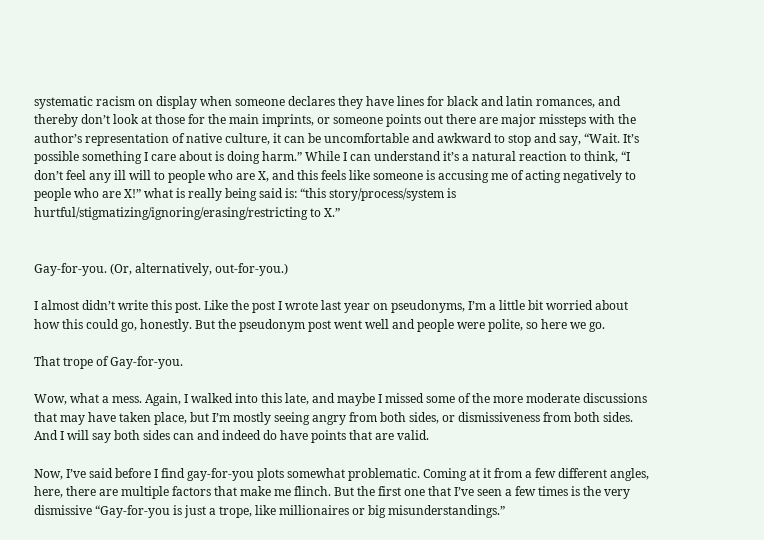systematic racism on display when someone declares they have lines for black and latin romances, and thereby don’t look at those for the main imprints, or someone points out there are major missteps with the author’s representation of native culture, it can be uncomfortable and awkward to stop and say, “Wait. It’s possible something I care about is doing harm.” While I can understand it’s a natural reaction to think, “I don’t feel any ill will to people who are X, and this feels like someone is accusing me of acting negatively to people who are X!” what is really being said is: “this story/process/system is hurtful/stigmatizing/ignoring/erasing/restricting to X.”


Gay-for-you. (Or, alternatively, out-for-you.)

I almost didn’t write this post. Like the post I wrote last year on pseudonyms, I’m a little bit worried about how this could go, honestly. But the pseudonym post went well and people were polite, so here we go.

That trope of Gay-for-you.

Wow, what a mess. Again, I walked into this late, and maybe I missed some of the more moderate discussions that may have taken place, but I’m mostly seeing angry from both sides, or dismissiveness from both sides. And I will say both sides can and indeed do have points that are valid.

Now, I’ve said before I find gay-for-you plots somewhat problematic. Coming at it from a few different angles, here, there are multiple factors that make me flinch. But the first one that I’ve seen a few times is the very dismissive “Gay-for-you is just a trope, like millionaires or big misunderstandings.”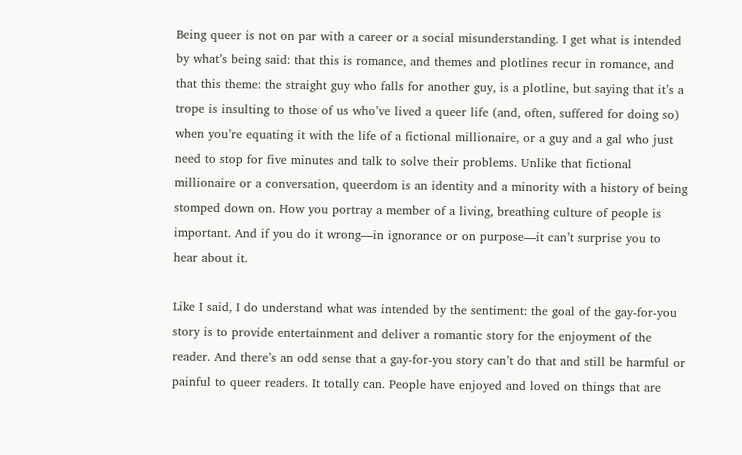Being queer is not on par with a career or a social misunderstanding. I get what is intended by what’s being said: that this is romance, and themes and plotlines recur in romance, and that this theme: the straight guy who falls for another guy, is a plotline, but saying that it’s a trope is insulting to those of us who’ve lived a queer life (and, often, suffered for doing so) when you’re equating it with the life of a fictional millionaire, or a guy and a gal who just need to stop for five minutes and talk to solve their problems. Unlike that fictional millionaire or a conversation, queerdom is an identity and a minority with a history of being stomped down on. How you portray a member of a living, breathing culture of people is important. And if you do it wrong—in ignorance or on purpose—it can’t surprise you to hear about it.

Like I said, I do understand what was intended by the sentiment: the goal of the gay-for-you story is to provide entertainment and deliver a romantic story for the enjoyment of the reader. And there’s an odd sense that a gay-for-you story can’t do that and still be harmful or painful to queer readers. It totally can. People have enjoyed and loved on things that are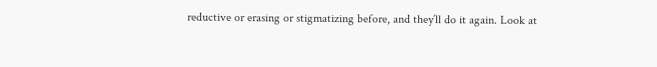reductive or erasing or stigmatizing before, and they’ll do it again. Look at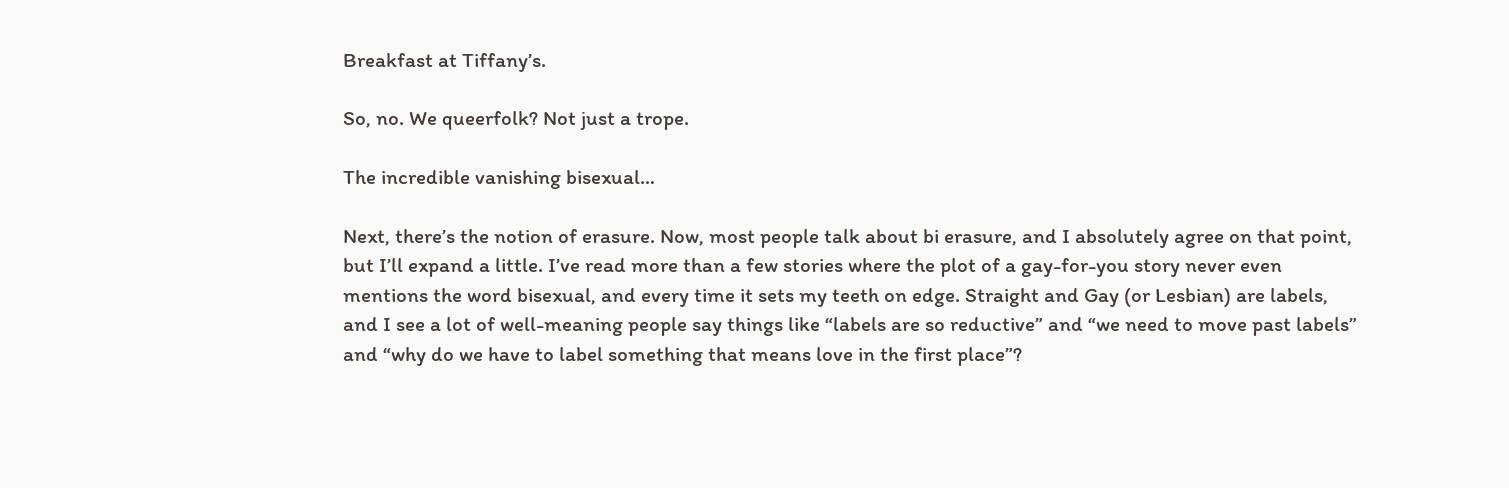Breakfast at Tiffany’s.

So, no. We queerfolk? Not just a trope.

The incredible vanishing bisexual…

Next, there’s the notion of erasure. Now, most people talk about bi erasure, and I absolutely agree on that point, but I’ll expand a little. I’ve read more than a few stories where the plot of a gay-for-you story never even mentions the word bisexual, and every time it sets my teeth on edge. Straight and Gay (or Lesbian) are labels, and I see a lot of well-meaning people say things like “labels are so reductive” and “we need to move past labels” and “why do we have to label something that means love in the first place”?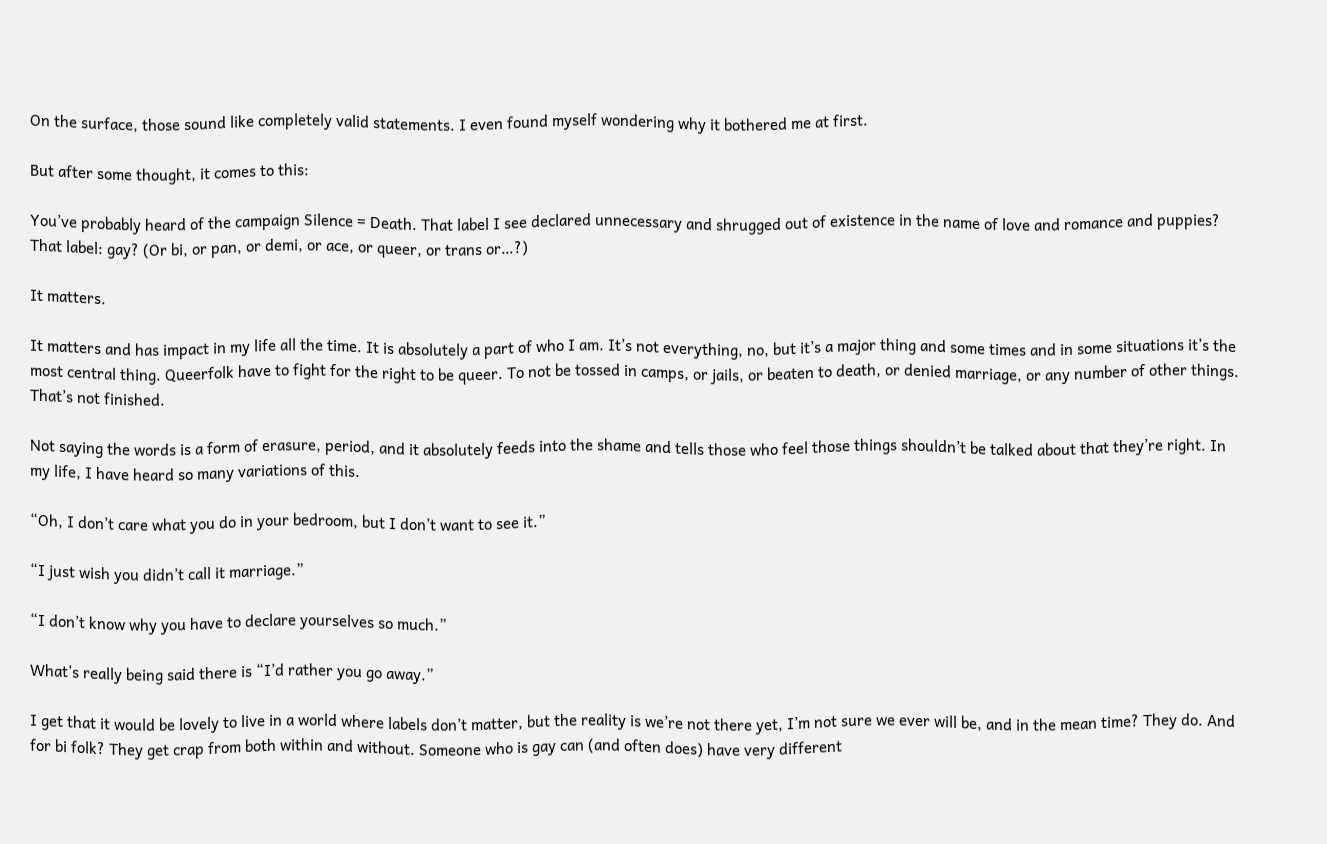On the surface, those sound like completely valid statements. I even found myself wondering why it bothered me at first.

But after some thought, it comes to this:

You’ve probably heard of the campaign Silence = Death. That label I see declared unnecessary and shrugged out of existence in the name of love and romance and puppies? That label: gay? (Or bi, or pan, or demi, or ace, or queer, or trans or…?)

It matters.

It matters and has impact in my life all the time. It is absolutely a part of who I am. It’s not everything, no, but it’s a major thing and some times and in some situations it’s the most central thing. Queerfolk have to fight for the right to be queer. To not be tossed in camps, or jails, or beaten to death, or denied marriage, or any number of other things. That’s not finished.

Not saying the words is a form of erasure, period, and it absolutely feeds into the shame and tells those who feel those things shouldn’t be talked about that they’re right. In my life, I have heard so many variations of this.

“Oh, I don’t care what you do in your bedroom, but I don’t want to see it.”

“I just wish you didn’t call it marriage.”

“I don’t know why you have to declare yourselves so much.”

What’s really being said there is “I’d rather you go away.”

I get that it would be lovely to live in a world where labels don’t matter, but the reality is we’re not there yet, I’m not sure we ever will be, and in the mean time? They do. And for bi folk? They get crap from both within and without. Someone who is gay can (and often does) have very different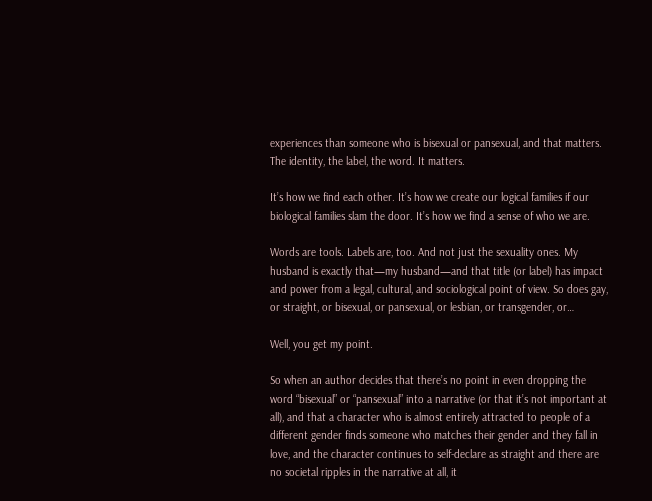experiences than someone who is bisexual or pansexual, and that matters. The identity, the label, the word. It matters.

It’s how we find each other. It’s how we create our logical families if our biological families slam the door. It’s how we find a sense of who we are.

Words are tools. Labels are, too. And not just the sexuality ones. My husband is exactly that—my husband—and that title (or label) has impact and power from a legal, cultural, and sociological point of view. So does gay, or straight, or bisexual, or pansexual, or lesbian, or transgender, or…

Well, you get my point.

So when an author decides that there’s no point in even dropping the word “bisexual” or “pansexual” into a narrative (or that it’s not important at all), and that a character who is almost entirely attracted to people of a different gender finds someone who matches their gender and they fall in love, and the character continues to self-declare as straight and there are no societal ripples in the narrative at all, it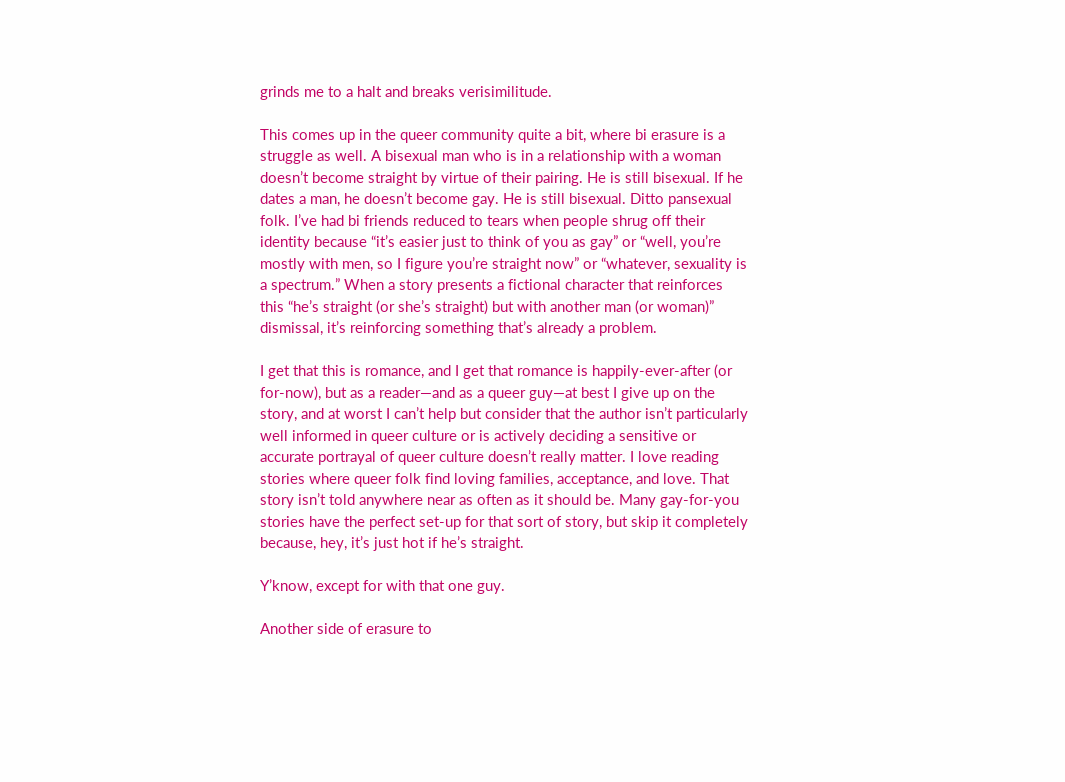grinds me to a halt and breaks verisimilitude.

This comes up in the queer community quite a bit, where bi erasure is a struggle as well. A bisexual man who is in a relationship with a woman doesn’t become straight by virtue of their pairing. He is still bisexual. If he dates a man, he doesn’t become gay. He is still bisexual. Ditto pansexual folk. I’ve had bi friends reduced to tears when people shrug off their identity because “it’s easier just to think of you as gay” or “well, you’re mostly with men, so I figure you’re straight now” or “whatever, sexuality is a spectrum.” When a story presents a fictional character that reinforces this “he’s straight (or she’s straight) but with another man (or woman)” dismissal, it’s reinforcing something that’s already a problem.

I get that this is romance, and I get that romance is happily-ever-after (or for-now), but as a reader—and as a queer guy—at best I give up on the story, and at worst I can’t help but consider that the author isn’t particularly well informed in queer culture or is actively deciding a sensitive or accurate portrayal of queer culture doesn’t really matter. I love reading stories where queer folk find loving families, acceptance, and love. That story isn’t told anywhere near as often as it should be. Many gay-for-you stories have the perfect set-up for that sort of story, but skip it completely because, hey, it’s just hot if he’s straight.

Y’know, except for with that one guy.

Another side of erasure to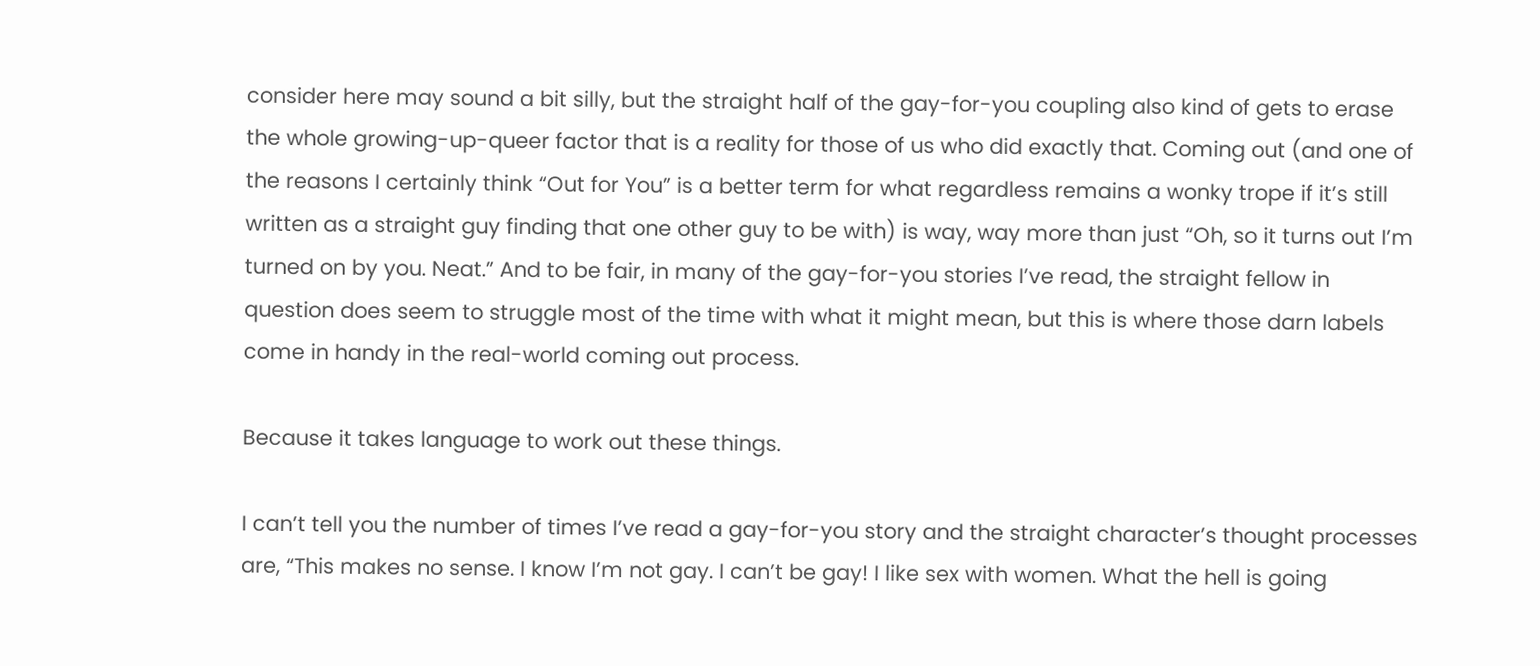consider here may sound a bit silly, but the straight half of the gay-for-you coupling also kind of gets to erase the whole growing-up-queer factor that is a reality for those of us who did exactly that. Coming out (and one of the reasons I certainly think “Out for You” is a better term for what regardless remains a wonky trope if it’s still written as a straight guy finding that one other guy to be with) is way, way more than just “Oh, so it turns out I’m turned on by you. Neat.” And to be fair, in many of the gay-for-you stories I’ve read, the straight fellow in question does seem to struggle most of the time with what it might mean, but this is where those darn labels come in handy in the real-world coming out process.

Because it takes language to work out these things.

I can’t tell you the number of times I’ve read a gay-for-you story and the straight character’s thought processes are, “This makes no sense. I know I’m not gay. I can’t be gay! I like sex with women. What the hell is going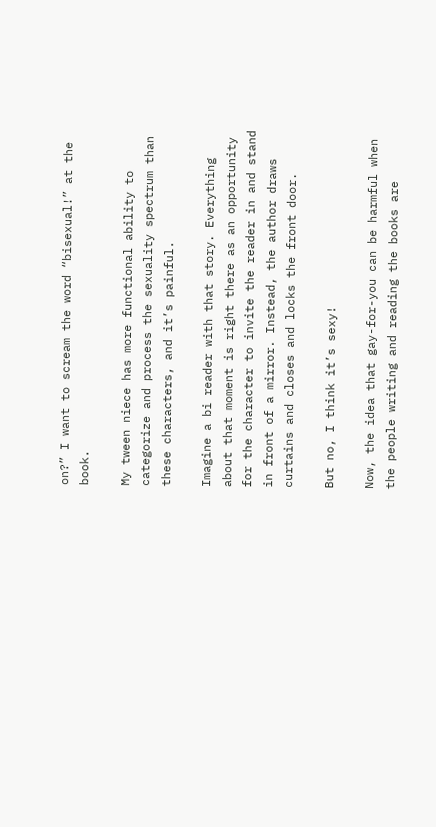on?” I want to scream the word “bisexual!” at the book.

My tween niece has more functional ability to categorize and process the sexuality spectrum than these characters, and it’s painful.

Imagine a bi reader with that story. Everything about that moment is right there as an opportunity for the character to invite the reader in and stand in front of a mirror. Instead, the author draws curtains and closes and locks the front door.

But no, I think it’s sexy!

Now, the idea that gay-for-you can be harmful when the people writing and reading the books are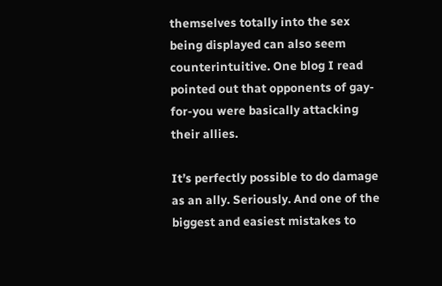themselves totally into the sex being displayed can also seem counterintuitive. One blog I read pointed out that opponents of gay-for-you were basically attacking their allies.

It’s perfectly possible to do damage as an ally. Seriously. And one of the biggest and easiest mistakes to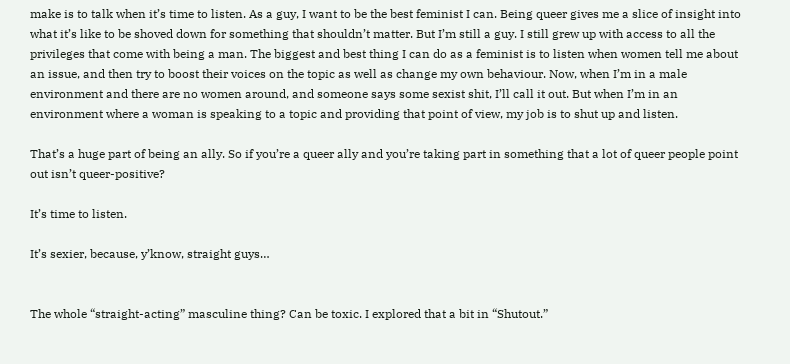make is to talk when it’s time to listen. As a guy, I want to be the best feminist I can. Being queer gives me a slice of insight into what it’s like to be shoved down for something that shouldn’t matter. But I’m still a guy. I still grew up with access to all the privileges that come with being a man. The biggest and best thing I can do as a feminist is to listen when women tell me about an issue, and then try to boost their voices on the topic as well as change my own behaviour. Now, when I’m in a male environment and there are no women around, and someone says some sexist shit, I’ll call it out. But when I’m in an environment where a woman is speaking to a topic and providing that point of view, my job is to shut up and listen.

That’s a huge part of being an ally. So if you’re a queer ally and you’re taking part in something that a lot of queer people point out isn’t queer-positive?

It’s time to listen.

It’s sexier, because, y’know, straight guys…


The whole “straight-acting” masculine thing? Can be toxic. I explored that a bit in “Shutout.”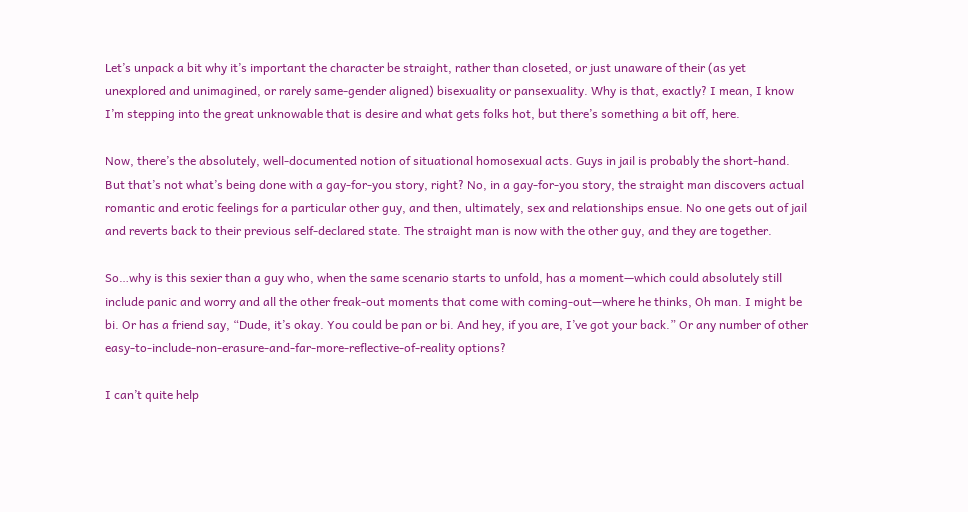Let’s unpack a bit why it’s important the character be straight, rather than closeted, or just unaware of their (as yet unexplored and unimagined, or rarely same-gender aligned) bisexuality or pansexuality. Why is that, exactly? I mean, I know I’m stepping into the great unknowable that is desire and what gets folks hot, but there’s something a bit off, here.

Now, there’s the absolutely, well-documented notion of situational homosexual acts. Guys in jail is probably the short-hand. But that’s not what’s being done with a gay-for-you story, right? No, in a gay-for-you story, the straight man discovers actual romantic and erotic feelings for a particular other guy, and then, ultimately, sex and relationships ensue. No one gets out of jail and reverts back to their previous self-declared state. The straight man is now with the other guy, and they are together.

So…why is this sexier than a guy who, when the same scenario starts to unfold, has a moment—which could absolutely still include panic and worry and all the other freak-out moments that come with coming-out—where he thinks, Oh man. I might be bi. Or has a friend say, “Dude, it’s okay. You could be pan or bi. And hey, if you are, I’ve got your back.” Or any number of other easy-to-include-non-erasure-and-far-more-reflective-of-reality options?

I can’t quite help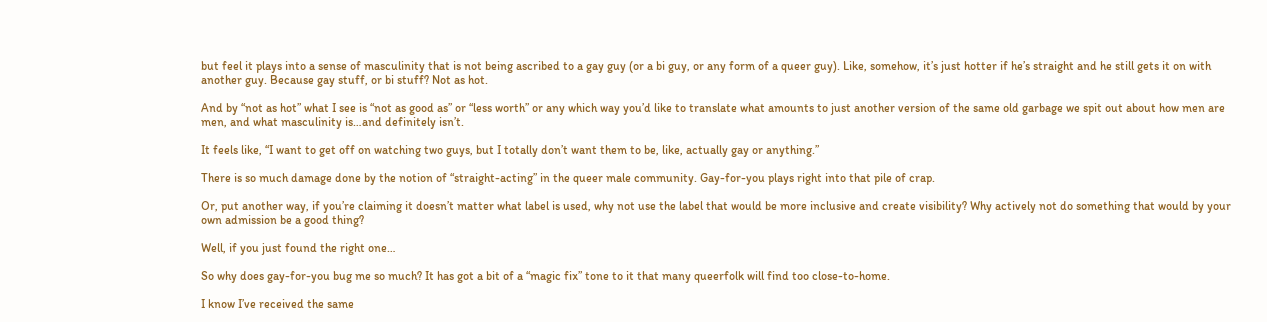but feel it plays into a sense of masculinity that is not being ascribed to a gay guy (or a bi guy, or any form of a queer guy). Like, somehow, it’s just hotter if he’s straight and he still gets it on with another guy. Because gay stuff, or bi stuff? Not as hot.

And by “not as hot” what I see is “not as good as” or “less worth” or any which way you’d like to translate what amounts to just another version of the same old garbage we spit out about how men are men, and what masculinity is…and definitely isn’t.

It feels like, “I want to get off on watching two guys, but I totally don’t want them to be, like, actually gay or anything.”

There is so much damage done by the notion of “straight-acting” in the queer male community. Gay-for-you plays right into that pile of crap.

Or, put another way, if you’re claiming it doesn’t matter what label is used, why not use the label that would be more inclusive and create visibility? Why actively not do something that would by your own admission be a good thing?

Well, if you just found the right one…

So why does gay-for-you bug me so much? It has got a bit of a “magic fix” tone to it that many queerfolk will find too close-to-home.

I know I’ve received the same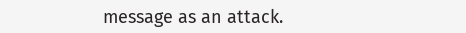message as an attack.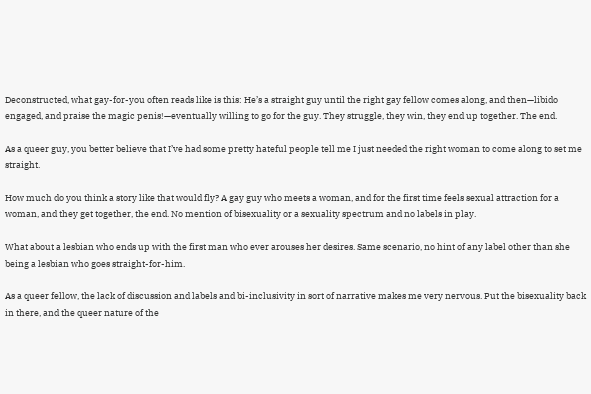Deconstructed, what gay-for-you often reads like is this: He’s a straight guy until the right gay fellow comes along, and then—libido engaged, and praise the magic penis!—eventually willing to go for the guy. They struggle, they win, they end up together. The end.

As a queer guy, you better believe that I’ve had some pretty hateful people tell me I just needed the right woman to come along to set me straight.

How much do you think a story like that would fly? A gay guy who meets a woman, and for the first time feels sexual attraction for a woman, and they get together, the end. No mention of bisexuality or a sexuality spectrum and no labels in play.

What about a lesbian who ends up with the first man who ever arouses her desires. Same scenario, no hint of any label other than she being a lesbian who goes straight-for-him.

As a queer fellow, the lack of discussion and labels and bi-inclusivity in sort of narrative makes me very nervous. Put the bisexuality back in there, and the queer nature of the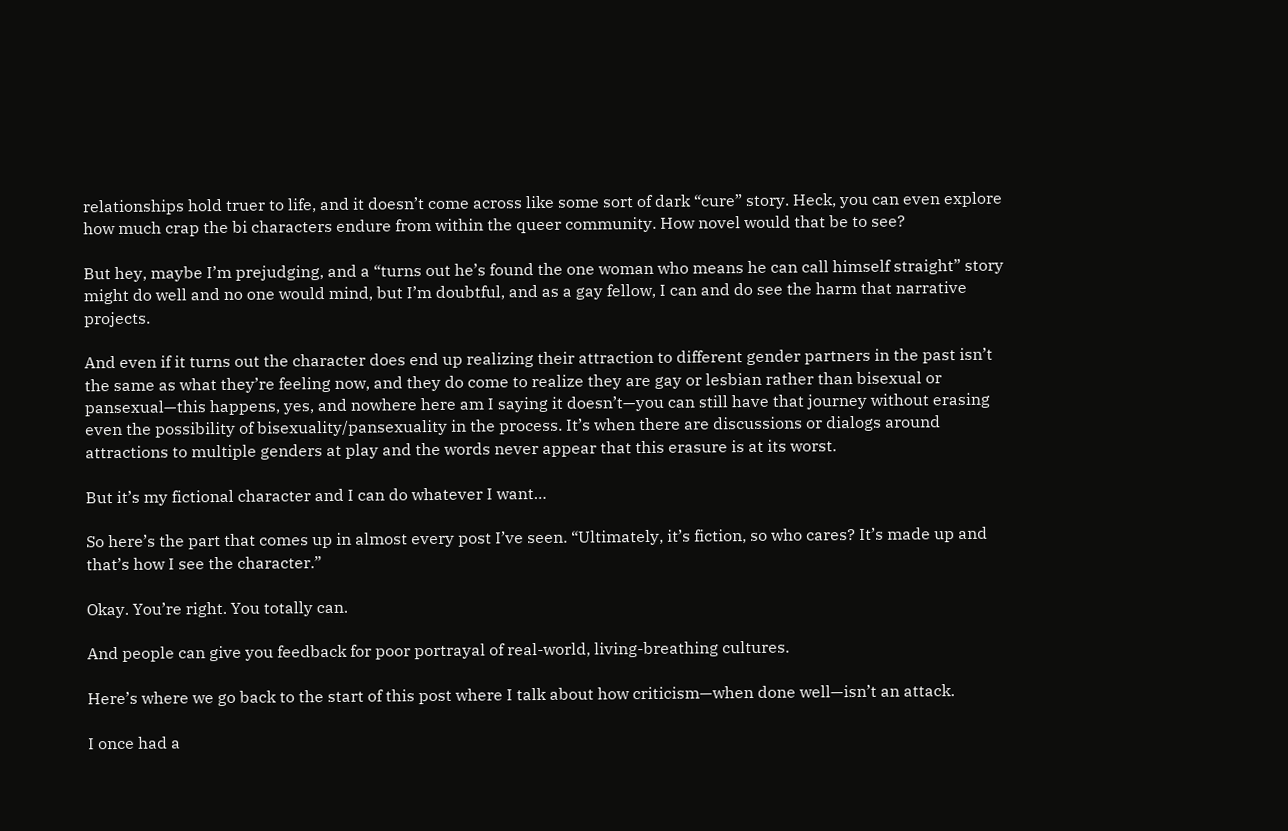relationships hold truer to life, and it doesn’t come across like some sort of dark “cure” story. Heck, you can even explore how much crap the bi characters endure from within the queer community. How novel would that be to see?

But hey, maybe I’m prejudging, and a “turns out he’s found the one woman who means he can call himself straight” story might do well and no one would mind, but I’m doubtful, and as a gay fellow, I can and do see the harm that narrative projects.

And even if it turns out the character does end up realizing their attraction to different gender partners in the past isn’t the same as what they’re feeling now, and they do come to realize they are gay or lesbian rather than bisexual or pansexual—this happens, yes, and nowhere here am I saying it doesn’t—you can still have that journey without erasing even the possibility of bisexuality/pansexuality in the process. It’s when there are discussions or dialogs around attractions to multiple genders at play and the words never appear that this erasure is at its worst.

But it’s my fictional character and I can do whatever I want…

So here’s the part that comes up in almost every post I’ve seen. “Ultimately, it’s fiction, so who cares? It’s made up and that’s how I see the character.”

Okay. You’re right. You totally can.

And people can give you feedback for poor portrayal of real-world, living-breathing cultures.

Here’s where we go back to the start of this post where I talk about how criticism—when done well—isn’t an attack.

I once had a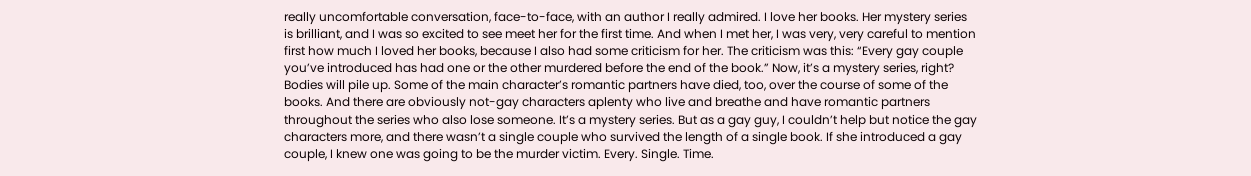really uncomfortable conversation, face-to-face, with an author I really admired. I love her books. Her mystery series is brilliant, and I was so excited to see meet her for the first time. And when I met her, I was very, very careful to mention first how much I loved her books, because I also had some criticism for her. The criticism was this: “Every gay couple you’ve introduced has had one or the other murdered before the end of the book.” Now, it’s a mystery series, right? Bodies will pile up. Some of the main character’s romantic partners have died, too, over the course of some of the books. And there are obviously not-gay characters aplenty who live and breathe and have romantic partners throughout the series who also lose someone. It’s a mystery series. But as a gay guy, I couldn’t help but notice the gay characters more, and there wasn’t a single couple who survived the length of a single book. If she introduced a gay couple, I knew one was going to be the murder victim. Every. Single. Time.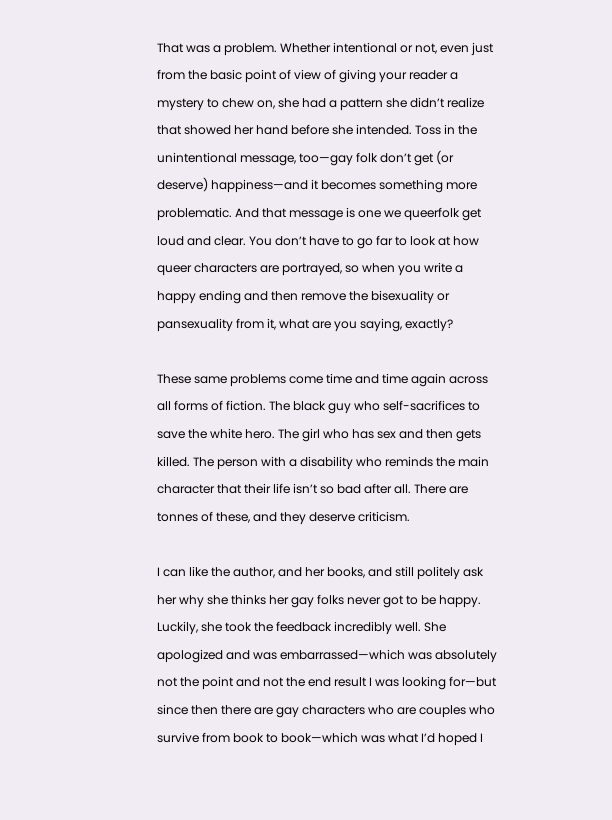That was a problem. Whether intentional or not, even just from the basic point of view of giving your reader a mystery to chew on, she had a pattern she didn’t realize that showed her hand before she intended. Toss in the unintentional message, too—gay folk don’t get (or deserve) happiness—and it becomes something more problematic. And that message is one we queerfolk get loud and clear. You don’t have to go far to look at how queer characters are portrayed, so when you write a happy ending and then remove the bisexuality or pansexuality from it, what are you saying, exactly?

These same problems come time and time again across all forms of fiction. The black guy who self-sacrifices to save the white hero. The girl who has sex and then gets killed. The person with a disability who reminds the main character that their life isn’t so bad after all. There are tonnes of these, and they deserve criticism.

I can like the author, and her books, and still politely ask her why she thinks her gay folks never got to be happy. Luckily, she took the feedback incredibly well. She apologized and was embarrassed—which was absolutely not the point and not the end result I was looking for—but since then there are gay characters who are couples who survive from book to book—which was what I’d hoped I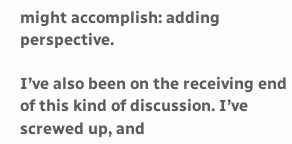might accomplish: adding perspective.

I’ve also been on the receiving end of this kind of discussion. I’ve screwed up, and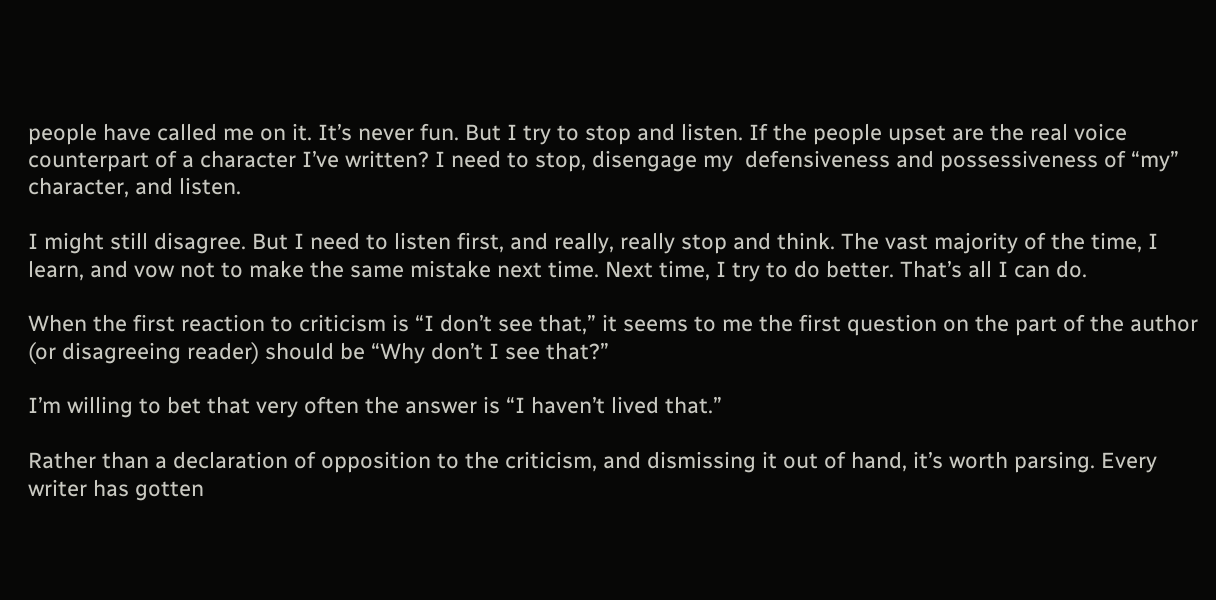people have called me on it. It’s never fun. But I try to stop and listen. If the people upset are the real voice counterpart of a character I’ve written? I need to stop, disengage my  defensiveness and possessiveness of “my” character, and listen.

I might still disagree. But I need to listen first, and really, really stop and think. The vast majority of the time, I learn, and vow not to make the same mistake next time. Next time, I try to do better. That’s all I can do.

When the first reaction to criticism is “I don’t see that,” it seems to me the first question on the part of the author (or disagreeing reader) should be “Why don’t I see that?”

I’m willing to bet that very often the answer is “I haven’t lived that.”

Rather than a declaration of opposition to the criticism, and dismissing it out of hand, it’s worth parsing. Every writer has gotten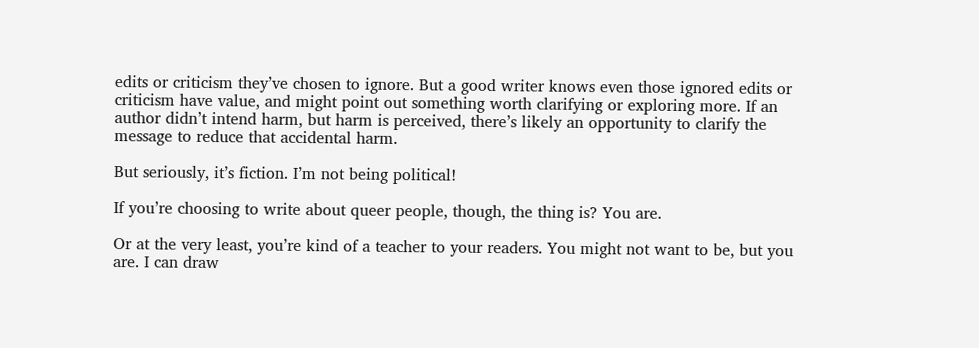edits or criticism they’ve chosen to ignore. But a good writer knows even those ignored edits or criticism have value, and might point out something worth clarifying or exploring more. If an author didn’t intend harm, but harm is perceived, there’s likely an opportunity to clarify the message to reduce that accidental harm.

But seriously, it’s fiction. I’m not being political!

If you’re choosing to write about queer people, though, the thing is? You are.

Or at the very least, you’re kind of a teacher to your readers. You might not want to be, but you are. I can draw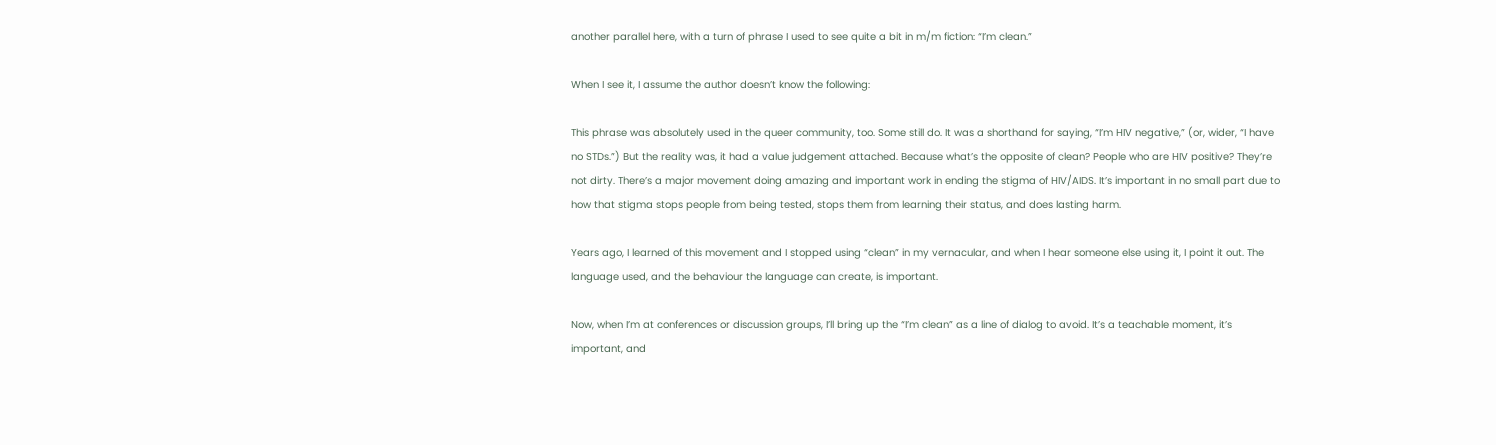another parallel here, with a turn of phrase I used to see quite a bit in m/m fiction: “I’m clean.”

When I see it, I assume the author doesn’t know the following:

This phrase was absolutely used in the queer community, too. Some still do. It was a shorthand for saying, “I’m HIV negative,” (or, wider, “I have no STDs.”) But the reality was, it had a value judgement attached. Because what’s the opposite of clean? People who are HIV positive? They’re not dirty. There’s a major movement doing amazing and important work in ending the stigma of HIV/AIDS. It’s important in no small part due to how that stigma stops people from being tested, stops them from learning their status, and does lasting harm.

Years ago, I learned of this movement and I stopped using “clean” in my vernacular, and when I hear someone else using it, I point it out. The language used, and the behaviour the language can create, is important.

Now, when I’m at conferences or discussion groups, I’ll bring up the “I’m clean” as a line of dialog to avoid. It’s a teachable moment, it’s important, and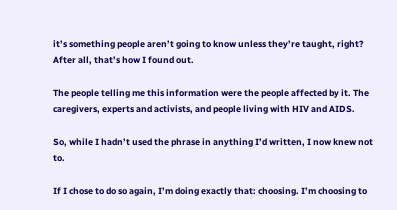it’s something people aren’t going to know unless they’re taught, right? After all, that’s how I found out.

The people telling me this information were the people affected by it. The caregivers, experts and activists, and people living with HIV and AIDS.

So, while I hadn’t used the phrase in anything I’d written, I now knew not to.

If I chose to do so again, I’m doing exactly that: choosing. I’m choosing to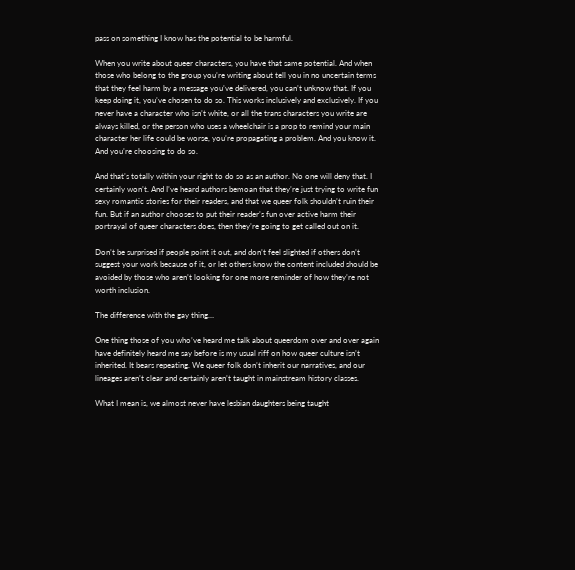pass on something I know has the potential to be harmful.

When you write about queer characters, you have that same potential. And when those who belong to the group you’re writing about tell you in no uncertain terms that they feel harm by a message you’ve delivered, you can’t unknow that. If you keep doing it, you’ve chosen to do so. This works inclusively and exclusively. If you never have a character who isn’t white, or all the trans characters you write are always killed, or the person who uses a wheelchair is a prop to remind your main character her life could be worse, you’re propagating a problem. And you know it. And you’re choosing to do so.

And that’s totally within your right to do so as an author. No one will deny that. I certainly won’t. And I’ve heard authors bemoan that they’re just trying to write fun sexy romantic stories for their readers, and that we queer folk shouldn’t ruin their fun. But if an author chooses to put their reader’s fun over active harm their portrayal of queer characters does, then they’re going to get called out on it.

Don’t be surprised if people point it out, and don’t feel slighted if others don’t suggest your work because of it, or let others know the content included should be avoided by those who aren’t looking for one more reminder of how they’re not worth inclusion.

The difference with the gay thing…

One thing those of you who’ve heard me talk about queerdom over and over again have definitely heard me say before is my usual riff on how queer culture isn’t inherited. It bears repeating. We queer folk don’t inherit our narratives, and our lineages aren’t clear and certainly aren’t taught in mainstream history classes.

What I mean is, we almost never have lesbian daughters being taught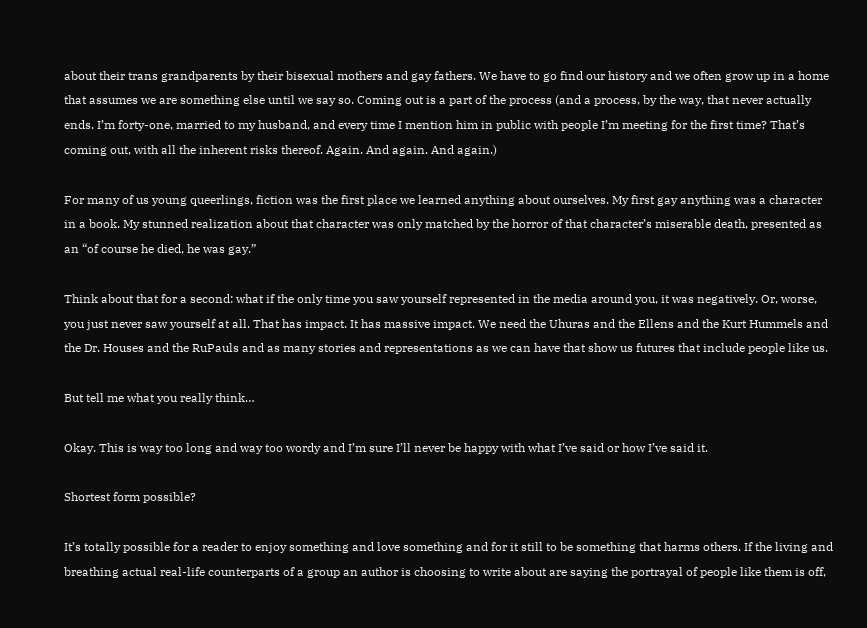about their trans grandparents by their bisexual mothers and gay fathers. We have to go find our history and we often grow up in a home that assumes we are something else until we say so. Coming out is a part of the process (and a process, by the way, that never actually ends. I’m forty-one, married to my husband, and every time I mention him in public with people I’m meeting for the first time? That’s coming out, with all the inherent risks thereof. Again. And again. And again.)

For many of us young queerlings, fiction was the first place we learned anything about ourselves. My first gay anything was a character in a book. My stunned realization about that character was only matched by the horror of that character’s miserable death, presented as an “of course he died, he was gay.”

Think about that for a second: what if the only time you saw yourself represented in the media around you, it was negatively. Or, worse, you just never saw yourself at all. That has impact. It has massive impact. We need the Uhuras and the Ellens and the Kurt Hummels and the Dr. Houses and the RuPauls and as many stories and representations as we can have that show us futures that include people like us.

But tell me what you really think…

Okay. This is way too long and way too wordy and I’m sure I’ll never be happy with what I’ve said or how I’ve said it.

Shortest form possible?

It’s totally possible for a reader to enjoy something and love something and for it still to be something that harms others. If the living and breathing actual real-life counterparts of a group an author is choosing to write about are saying the portrayal of people like them is off,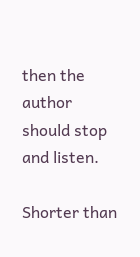then the author should stop and listen.

Shorter than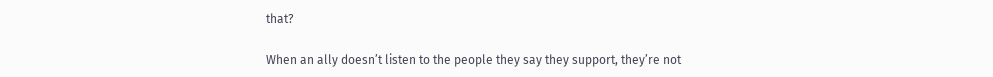that?

When an ally doesn’t listen to the people they say they support, they’re not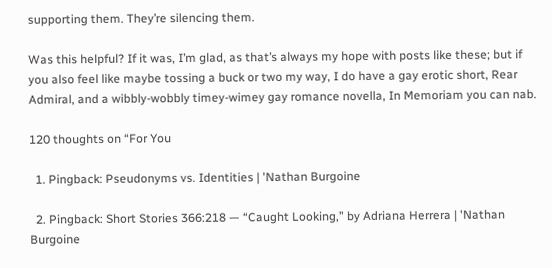supporting them. They’re silencing them.

Was this helpful? If it was, I’m glad, as that’s always my hope with posts like these; but if you also feel like maybe tossing a buck or two my way, I do have a gay erotic short, Rear Admiral, and a wibbly-wobbly timey-wimey gay romance novella, In Memoriam you can nab.

120 thoughts on “For You

  1. Pingback: Pseudonyms vs. Identities | 'Nathan Burgoine

  2. Pingback: Short Stories 366:218 — “Caught Looking,” by Adriana Herrera | 'Nathan Burgoine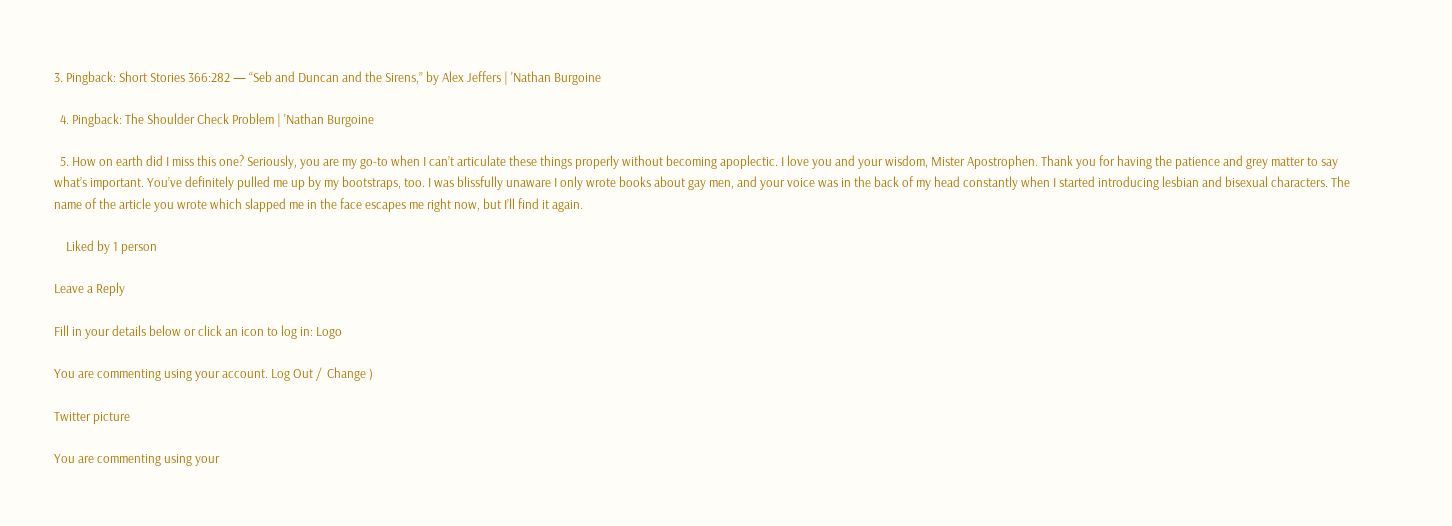3. Pingback: Short Stories 366:282 — “Seb and Duncan and the Sirens,” by Alex Jeffers | 'Nathan Burgoine

  4. Pingback: The Shoulder Check Problem | 'Nathan Burgoine

  5. How on earth did I miss this one? Seriously, you are my go-to when I can’t articulate these things properly without becoming apoplectic. I love you and your wisdom, Mister Apostrophen. Thank you for having the patience and grey matter to say what’s important. You’ve definitely pulled me up by my bootstraps, too. I was blissfully unaware I only wrote books about gay men, and your voice was in the back of my head constantly when I started introducing lesbian and bisexual characters. The name of the article you wrote which slapped me in the face escapes me right now, but I’ll find it again.

    Liked by 1 person

Leave a Reply

Fill in your details below or click an icon to log in: Logo

You are commenting using your account. Log Out /  Change )

Twitter picture

You are commenting using your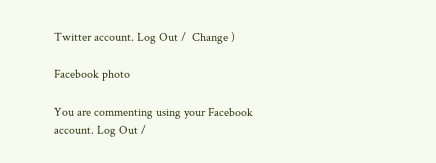Twitter account. Log Out /  Change )

Facebook photo

You are commenting using your Facebook account. Log Out /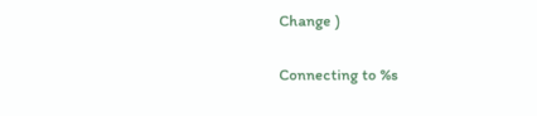Change )

Connecting to %s